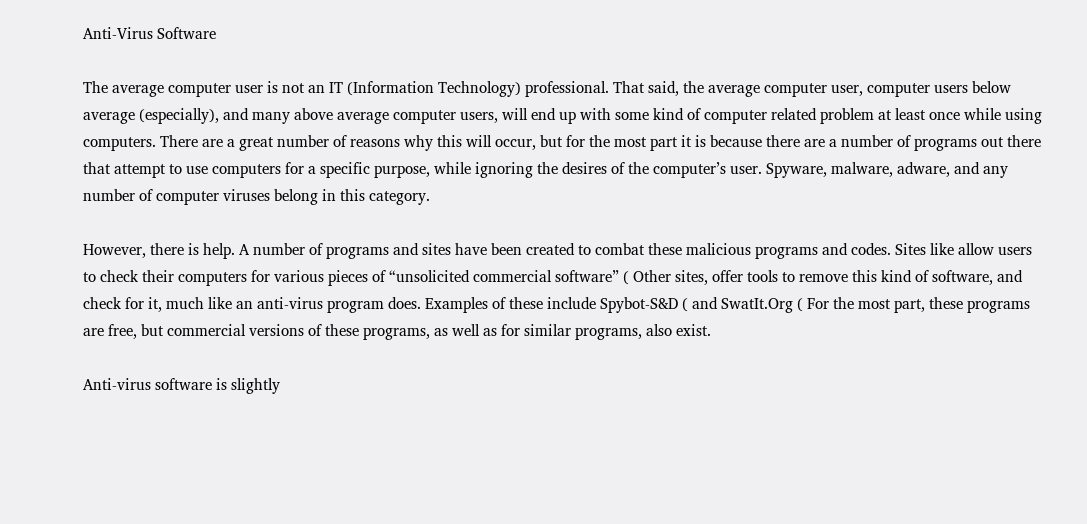Anti-Virus Software

The average computer user is not an IT (Information Technology) professional. That said, the average computer user, computer users below average (especially), and many above average computer users, will end up with some kind of computer related problem at least once while using computers. There are a great number of reasons why this will occur, but for the most part it is because there are a number of programs out there that attempt to use computers for a specific purpose, while ignoring the desires of the computer’s user. Spyware, malware, adware, and any number of computer viruses belong in this category.

However, there is help. A number of programs and sites have been created to combat these malicious programs and codes. Sites like allow users to check their computers for various pieces of “unsolicited commercial software” ( Other sites, offer tools to remove this kind of software, and check for it, much like an anti-virus program does. Examples of these include Spybot-S&D ( and SwatIt.Org ( For the most part, these programs are free, but commercial versions of these programs, as well as for similar programs, also exist.

Anti-virus software is slightly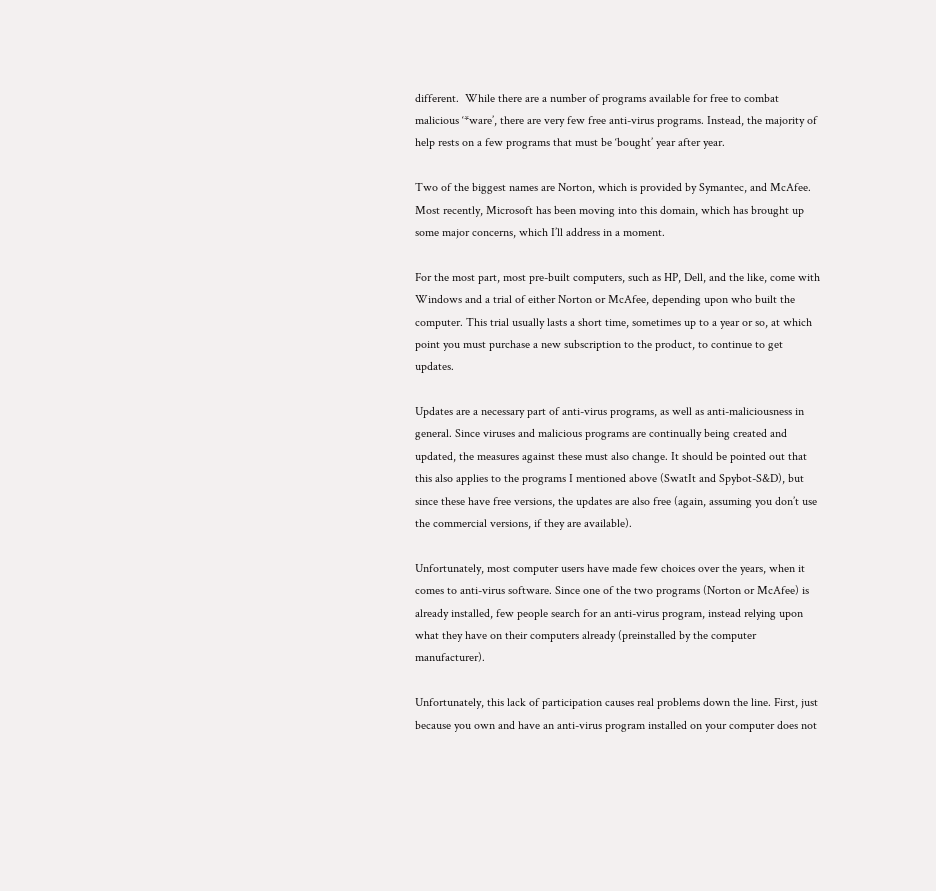different.  While there are a number of programs available for free to combat malicious ‘*ware’, there are very few free anti-virus programs. Instead, the majority of help rests on a few programs that must be ‘bought’ year after year.

Two of the biggest names are Norton, which is provided by Symantec, and McAfee. Most recently, Microsoft has been moving into this domain, which has brought up some major concerns, which I’ll address in a moment.

For the most part, most pre-built computers, such as HP, Dell, and the like, come with Windows and a trial of either Norton or McAfee, depending upon who built the computer. This trial usually lasts a short time, sometimes up to a year or so, at which point you must purchase a new subscription to the product, to continue to get updates.

Updates are a necessary part of anti-virus programs, as well as anti-maliciousness in general. Since viruses and malicious programs are continually being created and updated, the measures against these must also change. It should be pointed out that this also applies to the programs I mentioned above (SwatIt and Spybot-S&D), but since these have free versions, the updates are also free (again, assuming you don’t use the commercial versions, if they are available).

Unfortunately, most computer users have made few choices over the years, when it comes to anti-virus software. Since one of the two programs (Norton or McAfee) is already installed, few people search for an anti-virus program, instead relying upon what they have on their computers already (preinstalled by the computer manufacturer).

Unfortunately, this lack of participation causes real problems down the line. First, just because you own and have an anti-virus program installed on your computer does not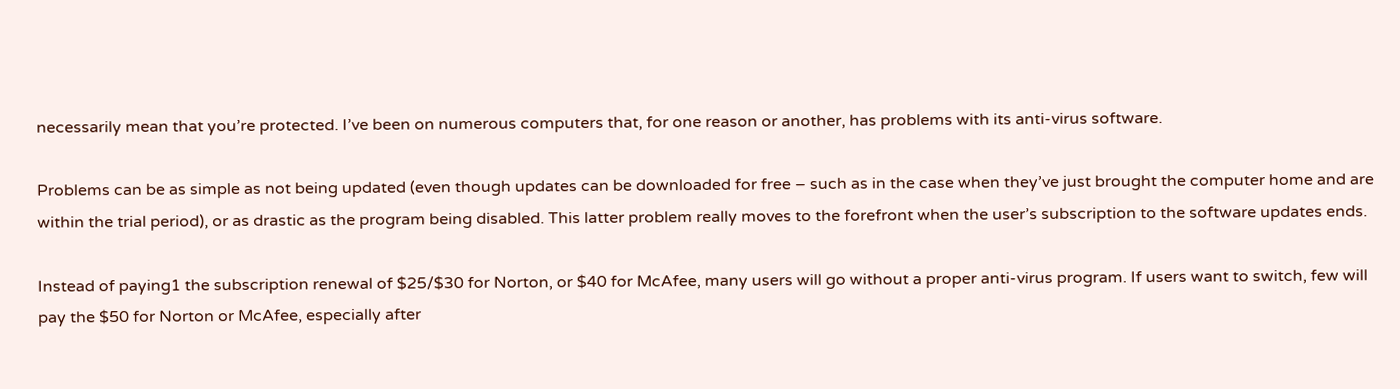necessarily mean that you’re protected. I’ve been on numerous computers that, for one reason or another, has problems with its anti-virus software.

Problems can be as simple as not being updated (even though updates can be downloaded for free – such as in the case when they’ve just brought the computer home and are within the trial period), or as drastic as the program being disabled. This latter problem really moves to the forefront when the user’s subscription to the software updates ends.

Instead of paying1 the subscription renewal of $25/$30 for Norton, or $40 for McAfee, many users will go without a proper anti-virus program. If users want to switch, few will pay the $50 for Norton or McAfee, especially after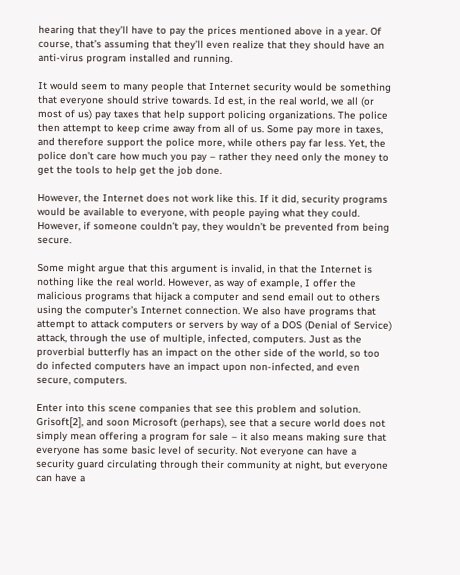hearing that they’ll have to pay the prices mentioned above in a year. Of course, that’s assuming that they’ll even realize that they should have an anti-virus program installed and running.

It would seem to many people that Internet security would be something that everyone should strive towards. Id est, in the real world, we all (or most of us) pay taxes that help support policing organizations. The police then attempt to keep crime away from all of us. Some pay more in taxes, and therefore support the police more, while others pay far less. Yet, the police don’t care how much you pay – rather they need only the money to get the tools to help get the job done.

However, the Internet does not work like this. If it did, security programs would be available to everyone, with people paying what they could. However, if someone couldn’t pay, they wouldn’t be prevented from being secure.

Some might argue that this argument is invalid, in that the Internet is nothing like the real world. However, as way of example, I offer the malicious programs that hijack a computer and send email out to others using the computer’s Internet connection. We also have programs that attempt to attack computers or servers by way of a DOS (Denial of Service) attack, through the use of multiple, infected, computers. Just as the proverbial butterfly has an impact on the other side of the world, so too do infected computers have an impact upon non-infected, and even secure, computers.

Enter into this scene companies that see this problem and solution. Grisoft[2], and soon Microsoft (perhaps), see that a secure world does not simply mean offering a program for sale – it also means making sure that everyone has some basic level of security. Not everyone can have a security guard circulating through their community at night, but everyone can have a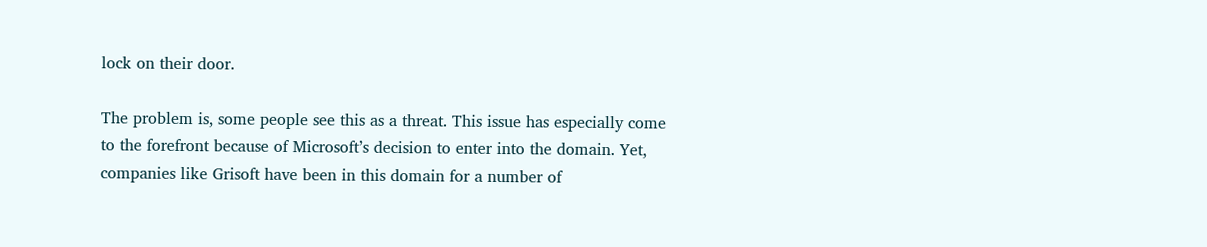lock on their door.

The problem is, some people see this as a threat. This issue has especially come to the forefront because of Microsoft’s decision to enter into the domain. Yet, companies like Grisoft have been in this domain for a number of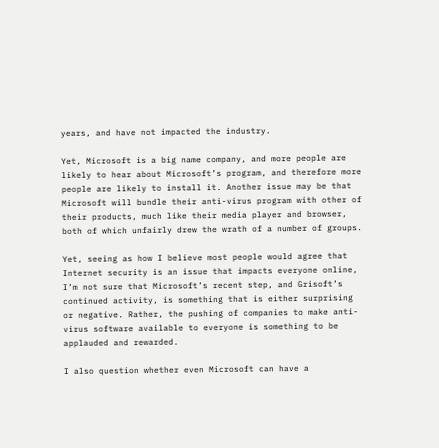years, and have not impacted the industry.

Yet, Microsoft is a big name company, and more people are likely to hear about Microsoft’s program, and therefore more people are likely to install it. Another issue may be that Microsoft will bundle their anti-virus program with other of their products, much like their media player and browser, both of which unfairly drew the wrath of a number of groups.

Yet, seeing as how I believe most people would agree that Internet security is an issue that impacts everyone online, I’m not sure that Microsoft’s recent step, and Grisoft’s continued activity, is something that is either surprising or negative. Rather, the pushing of companies to make anti-virus software available to everyone is something to be applauded and rewarded.

I also question whether even Microsoft can have a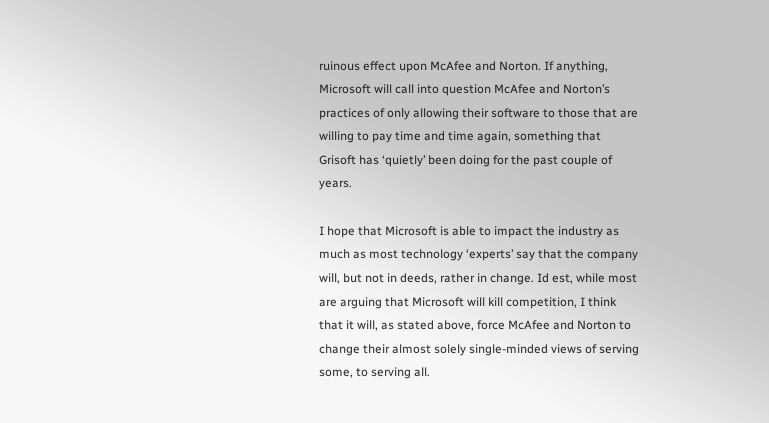ruinous effect upon McAfee and Norton. If anything, Microsoft will call into question McAfee and Norton’s practices of only allowing their software to those that are willing to pay time and time again, something that Grisoft has ‘quietly’ been doing for the past couple of years.

I hope that Microsoft is able to impact the industry as much as most technology ‘experts’ say that the company will, but not in deeds, rather in change. Id est, while most are arguing that Microsoft will kill competition, I think that it will, as stated above, force McAfee and Norton to change their almost solely single-minded views of serving some, to serving all.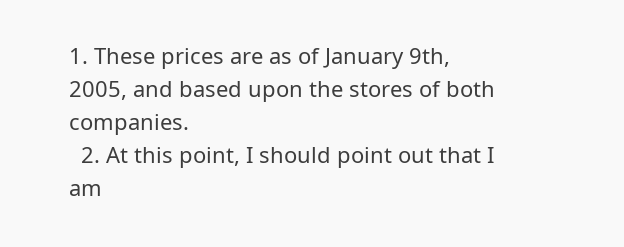1. These prices are as of January 9th, 2005, and based upon the stores of both companies.
  2. At this point, I should point out that I am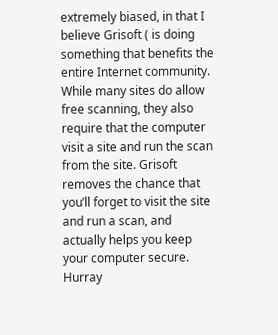extremely biased, in that I believe Grisoft ( is doing something that benefits the entire Internet community. While many sites do allow free scanning, they also require that the computer visit a site and run the scan from the site. Grisoft removes the chance that you’ll forget to visit the site and run a scan, and actually helps you keep your computer secure. Hurray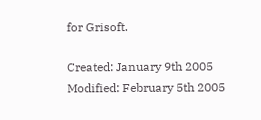for Grisoft.

Created: January 9th 2005
Modified: February 5th 2005